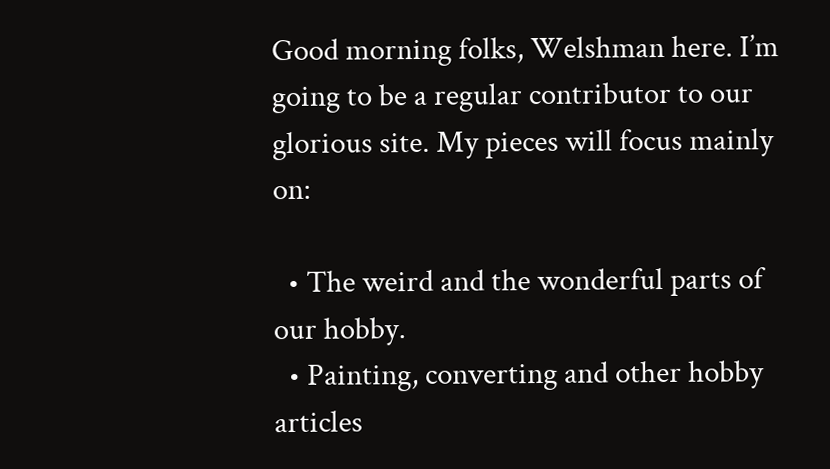Good morning folks, Welshman here. I’m going to be a regular contributor to our glorious site. My pieces will focus mainly on:

  • The weird and the wonderful parts of our hobby.
  • Painting, converting and other hobby articles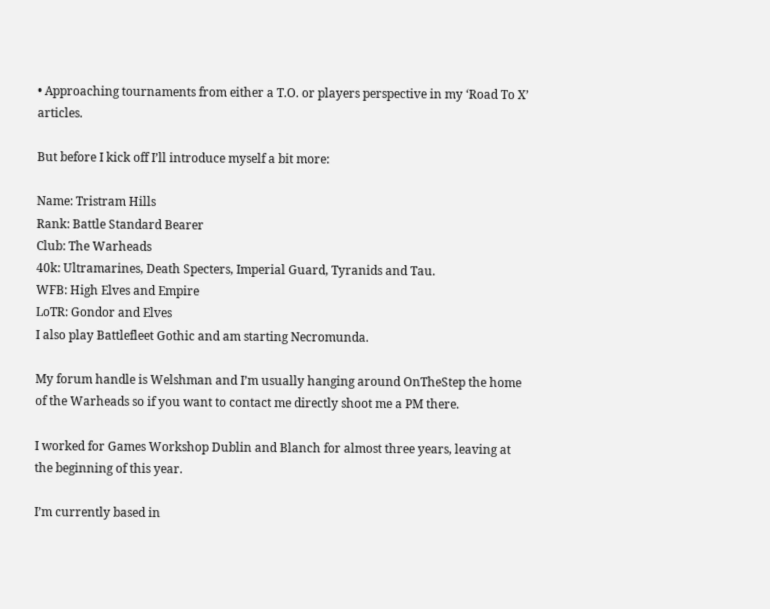• Approaching tournaments from either a T.O. or players perspective in my ‘Road To X’ articles.

But before I kick off I’ll introduce myself a bit more:

Name: Tristram Hills
Rank: Battle Standard Bearer
Club: The Warheads
40k: Ultramarines, Death Specters, Imperial Guard, Tyranids and Tau.
WFB: High Elves and Empire
LoTR: Gondor and Elves
I also play Battlefleet Gothic and am starting Necromunda.

My forum handle is Welshman and I’m usually hanging around OnTheStep the home of the Warheads so if you want to contact me directly shoot me a PM there.

I worked for Games Workshop Dublin and Blanch for almost three years, leaving at the beginning of this year.

I’m currently based in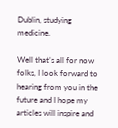Dublin, studying medicine.

Well that’s all for now folks, I look forward to hearing from you in the future and I hope my articles will inspire and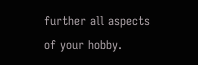further all aspects of your hobby.